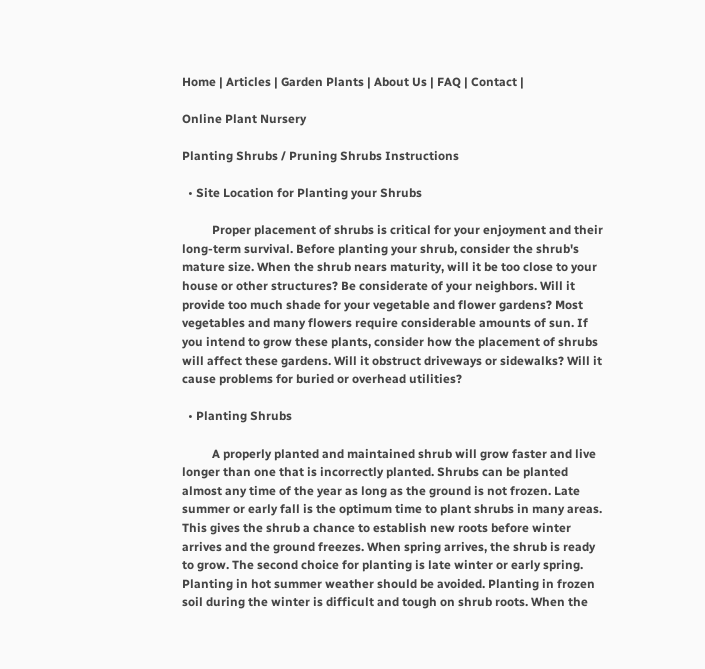Home | Articles | Garden Plants | About Us | FAQ | Contact |

Online Plant Nursery

Planting Shrubs / Pruning Shrubs Instructions

  • Site Location for Planting your Shrubs

          Proper placement of shrubs is critical for your enjoyment and their long-term survival. Before planting your shrub, consider the shrub's mature size. When the shrub nears maturity, will it be too close to your house or other structures? Be considerate of your neighbors. Will it provide too much shade for your vegetable and flower gardens? Most vegetables and many flowers require considerable amounts of sun. If you intend to grow these plants, consider how the placement of shrubs will affect these gardens. Will it obstruct driveways or sidewalks? Will it cause problems for buried or overhead utilities?

  • Planting Shrubs

          A properly planted and maintained shrub will grow faster and live longer than one that is incorrectly planted. Shrubs can be planted almost any time of the year as long as the ground is not frozen. Late summer or early fall is the optimum time to plant shrubs in many areas. This gives the shrub a chance to establish new roots before winter arrives and the ground freezes. When spring arrives, the shrub is ready to grow. The second choice for planting is late winter or early spring. Planting in hot summer weather should be avoided. Planting in frozen soil during the winter is difficult and tough on shrub roots. When the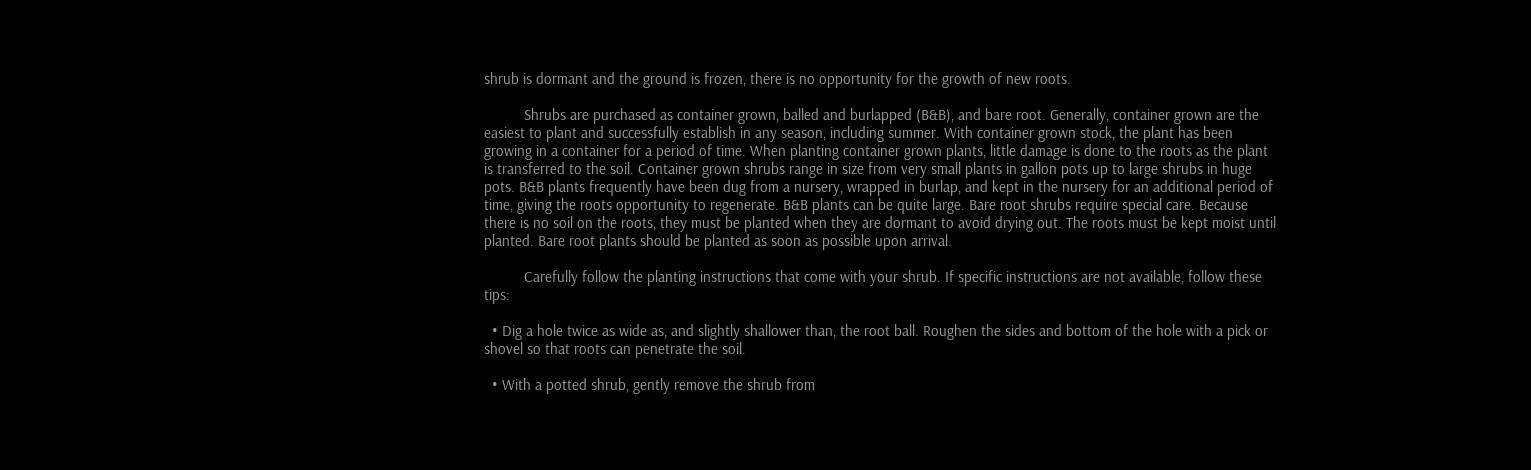shrub is dormant and the ground is frozen, there is no opportunity for the growth of new roots.

          Shrubs are purchased as container grown, balled and burlapped (B&B), and bare root. Generally, container grown are the easiest to plant and successfully establish in any season, including summer. With container grown stock, the plant has been growing in a container for a period of time. When planting container grown plants, little damage is done to the roots as the plant is transferred to the soil. Container grown shrubs range in size from very small plants in gallon pots up to large shrubs in huge pots. B&B plants frequently have been dug from a nursery, wrapped in burlap, and kept in the nursery for an additional period of time, giving the roots opportunity to regenerate. B&B plants can be quite large. Bare root shrubs require special care. Because there is no soil on the roots, they must be planted when they are dormant to avoid drying out. The roots must be kept moist until planted. Bare root plants should be planted as soon as possible upon arrival.

          Carefully follow the planting instructions that come with your shrub. If specific instructions are not available, follow these tips:

  • Dig a hole twice as wide as, and slightly shallower than, the root ball. Roughen the sides and bottom of the hole with a pick or shovel so that roots can penetrate the soil.

  • With a potted shrub, gently remove the shrub from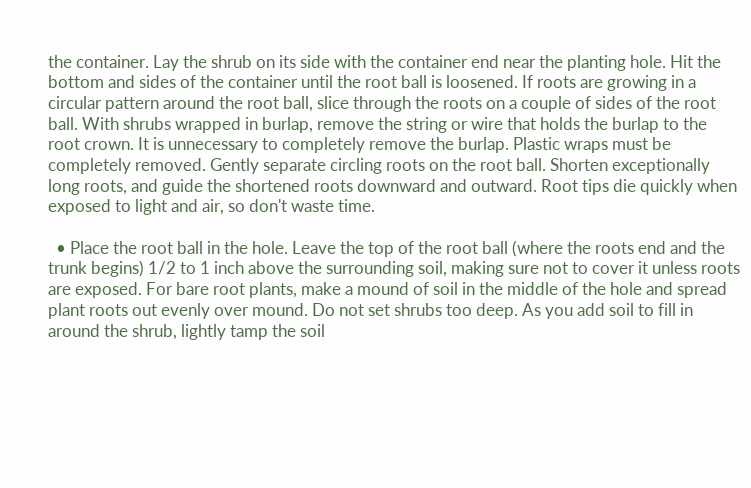the container. Lay the shrub on its side with the container end near the planting hole. Hit the bottom and sides of the container until the root ball is loosened. If roots are growing in a circular pattern around the root ball, slice through the roots on a couple of sides of the root ball. With shrubs wrapped in burlap, remove the string or wire that holds the burlap to the root crown. It is unnecessary to completely remove the burlap. Plastic wraps must be completely removed. Gently separate circling roots on the root ball. Shorten exceptionally long roots, and guide the shortened roots downward and outward. Root tips die quickly when exposed to light and air, so don't waste time.

  • Place the root ball in the hole. Leave the top of the root ball (where the roots end and the trunk begins) 1/2 to 1 inch above the surrounding soil, making sure not to cover it unless roots are exposed. For bare root plants, make a mound of soil in the middle of the hole and spread plant roots out evenly over mound. Do not set shrubs too deep. As you add soil to fill in around the shrub, lightly tamp the soil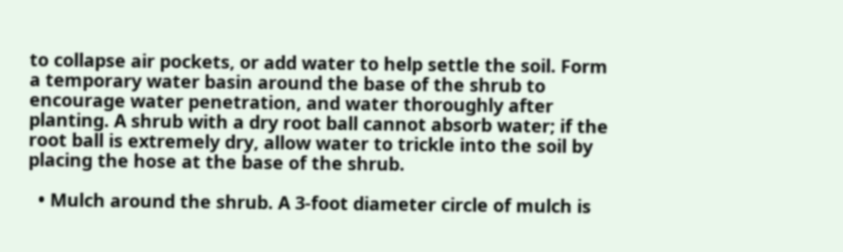to collapse air pockets, or add water to help settle the soil. Form a temporary water basin around the base of the shrub to encourage water penetration, and water thoroughly after planting. A shrub with a dry root ball cannot absorb water; if the root ball is extremely dry, allow water to trickle into the soil by placing the hose at the base of the shrub.

  • Mulch around the shrub. A 3-foot diameter circle of mulch is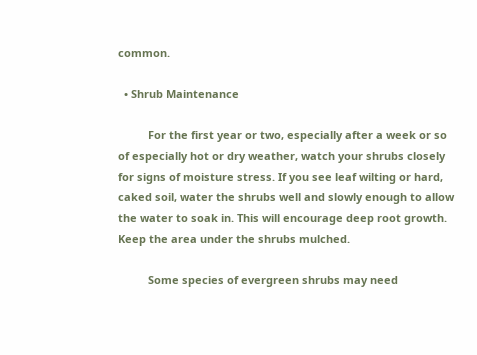common.

  • Shrub Maintenance

          For the first year or two, especially after a week or so of especially hot or dry weather, watch your shrubs closely for signs of moisture stress. If you see leaf wilting or hard, caked soil, water the shrubs well and slowly enough to allow the water to soak in. This will encourage deep root growth. Keep the area under the shrubs mulched.

          Some species of evergreen shrubs may need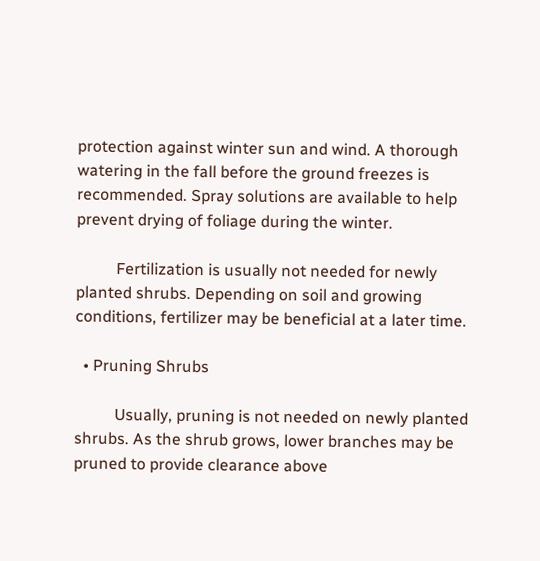protection against winter sun and wind. A thorough watering in the fall before the ground freezes is recommended. Spray solutions are available to help prevent drying of foliage during the winter.

          Fertilization is usually not needed for newly planted shrubs. Depending on soil and growing conditions, fertilizer may be beneficial at a later time.

  • Pruning Shrubs

          Usually, pruning is not needed on newly planted shrubs. As the shrub grows, lower branches may be pruned to provide clearance above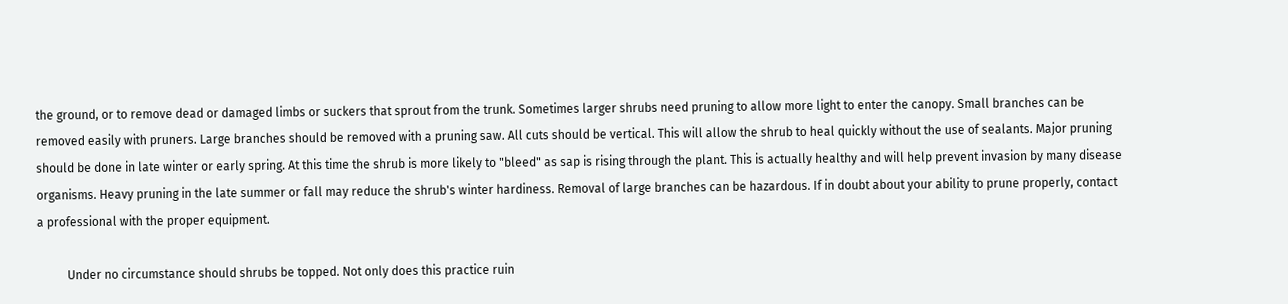the ground, or to remove dead or damaged limbs or suckers that sprout from the trunk. Sometimes larger shrubs need pruning to allow more light to enter the canopy. Small branches can be removed easily with pruners. Large branches should be removed with a pruning saw. All cuts should be vertical. This will allow the shrub to heal quickly without the use of sealants. Major pruning should be done in late winter or early spring. At this time the shrub is more likely to "bleed" as sap is rising through the plant. This is actually healthy and will help prevent invasion by many disease organisms. Heavy pruning in the late summer or fall may reduce the shrub's winter hardiness. Removal of large branches can be hazardous. If in doubt about your ability to prune properly, contact a professional with the proper equipment.

          Under no circumstance should shrubs be topped. Not only does this practice ruin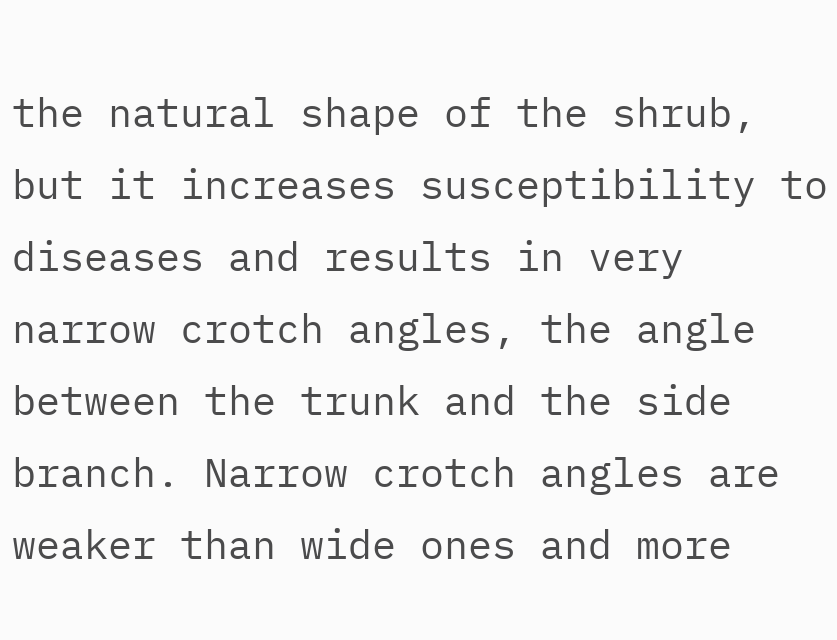the natural shape of the shrub, but it increases susceptibility to diseases and results in very narrow crotch angles, the angle between the trunk and the side branch. Narrow crotch angles are weaker than wide ones and more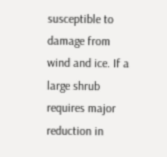susceptible to damage from wind and ice. If a large shrub requires major reduction in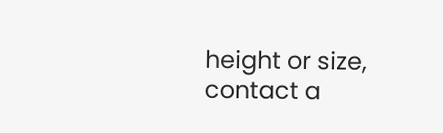height or size, contact a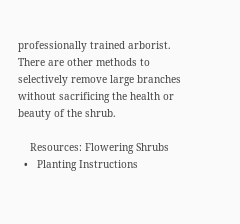professionally trained arborist. There are other methods to selectively remove large branches without sacrificing the health or beauty of the shrub.

    Resources: Flowering Shrubs
  •   Planting Instructions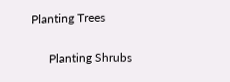Planting Trees

      Planting Shrubs